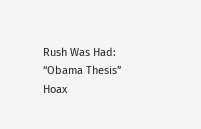Rush Was Had: “Obama Thesis” Hoax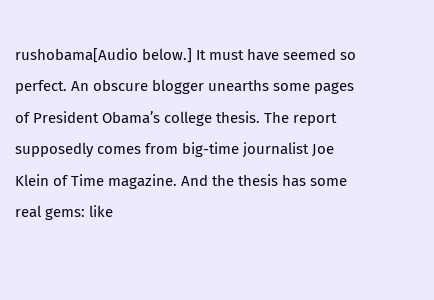rushobama[Audio below.] It must have seemed so perfect. An obscure blogger unearths some pages of President Obama’s college thesis. The report supposedly comes from big-time journalist Joe Klein of Time magazine. And the thesis has some real gems: like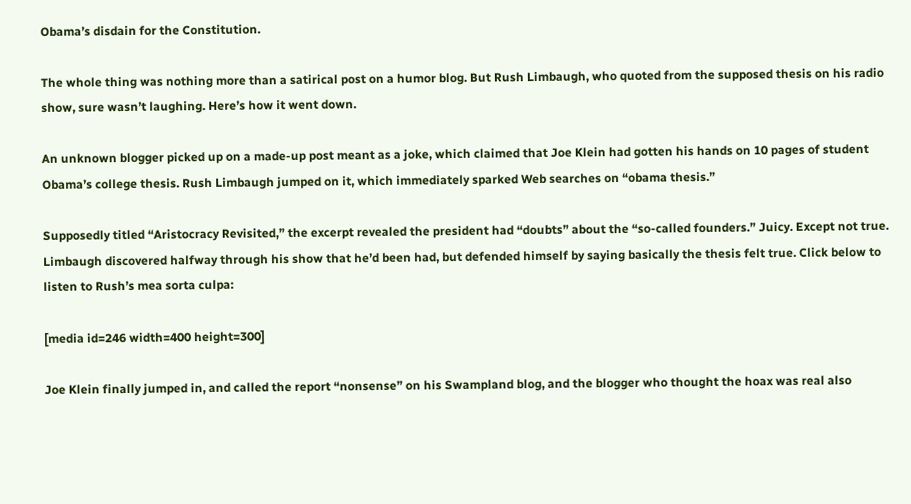Obama’s disdain for the Constitution.

The whole thing was nothing more than a satirical post on a humor blog. But Rush Limbaugh, who quoted from the supposed thesis on his radio show, sure wasn’t laughing. Here’s how it went down.

An unknown blogger picked up on a made-up post meant as a joke, which claimed that Joe Klein had gotten his hands on 10 pages of student Obama’s college thesis. Rush Limbaugh jumped on it, which immediately sparked Web searches on “obama thesis.”

Supposedly titled “Aristocracy Revisited,” the excerpt revealed the president had “doubts” about the “so-called founders.” Juicy. Except not true. Limbaugh discovered halfway through his show that he’d been had, but defended himself by saying basically the thesis felt true. Click below to listen to Rush’s mea sorta culpa:

[media id=246 width=400 height=300]

Joe Klein finally jumped in, and called the report “nonsense” on his Swampland blog, and the blogger who thought the hoax was real also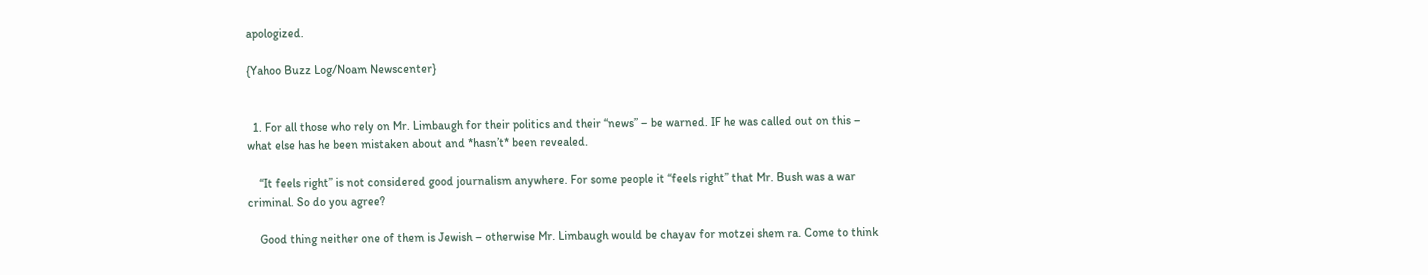apologized.

{Yahoo Buzz Log/Noam Newscenter}


  1. For all those who rely on Mr. Limbaugh for their politics and their “news” – be warned. IF he was called out on this – what else has he been mistaken about and *hasn’t* been revealed.

    “It feels right” is not considered good journalism anywhere. For some people it “feels right” that Mr. Bush was a war criminal. So do you agree?

    Good thing neither one of them is Jewish – otherwise Mr. Limbaugh would be chayav for motzei shem ra. Come to think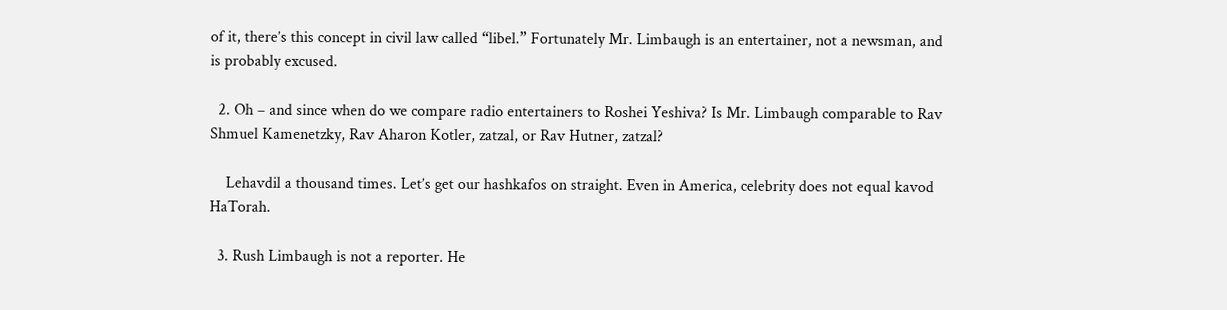of it, there’s this concept in civil law called “libel.” Fortunately Mr. Limbaugh is an entertainer, not a newsman, and is probably excused.

  2. Oh – and since when do we compare radio entertainers to Roshei Yeshiva? Is Mr. Limbaugh comparable to Rav Shmuel Kamenetzky, Rav Aharon Kotler, zatzal, or Rav Hutner, zatzal?

    Lehavdil a thousand times. Let’s get our hashkafos on straight. Even in America, celebrity does not equal kavod HaTorah.

  3. Rush Limbaugh is not a reporter. He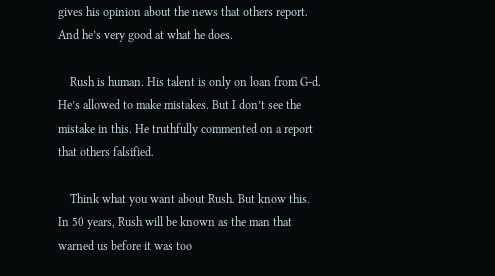gives his opinion about the news that others report. And he’s very good at what he does.

    Rush is human. His talent is only on loan from G-d. He’s allowed to make mistakes. But I don’t see the mistake in this. He truthfully commented on a report that others falsified.

    Think what you want about Rush. But know this. In 50 years, Rush will be known as the man that warned us before it was too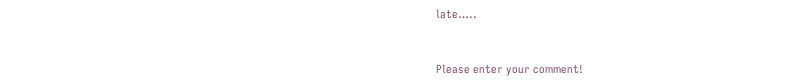late…..


Please enter your comment!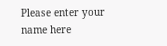Please enter your name here